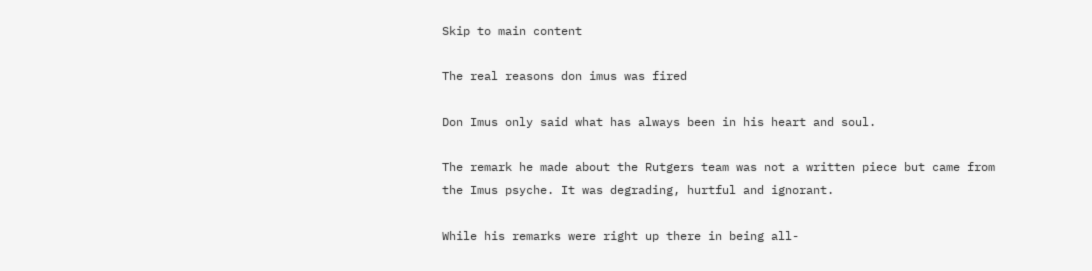Skip to main content

The real reasons don imus was fired

Don Imus only said what has always been in his heart and soul.

The remark he made about the Rutgers team was not a written piece but came from the Imus psyche. It was degrading, hurtful and ignorant.

While his remarks were right up there in being all-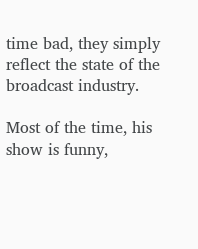time bad, they simply reflect the state of the broadcast industry.

Most of the time, his show is funny,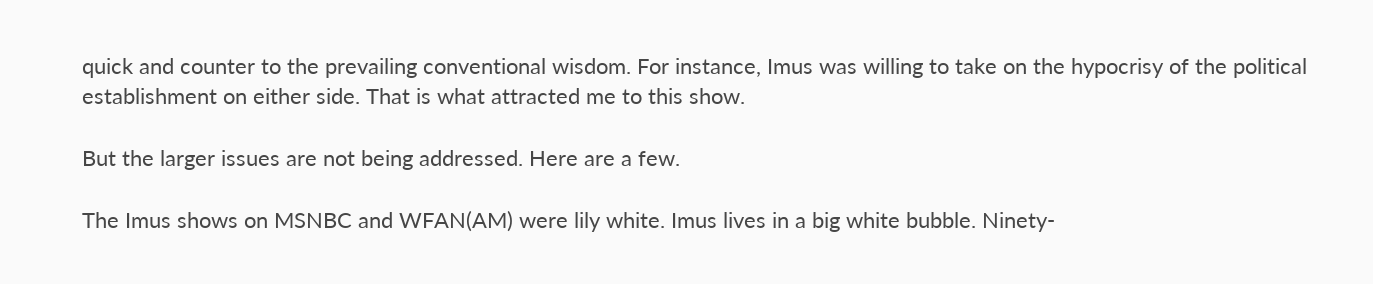quick and counter to the prevailing conventional wisdom. For instance, Imus was willing to take on the hypocrisy of the political establishment on either side. That is what attracted me to this show.

But the larger issues are not being addressed. Here are a few.

The Imus shows on MSNBC and WFAN(AM) were lily white. Imus lives in a big white bubble. Ninety-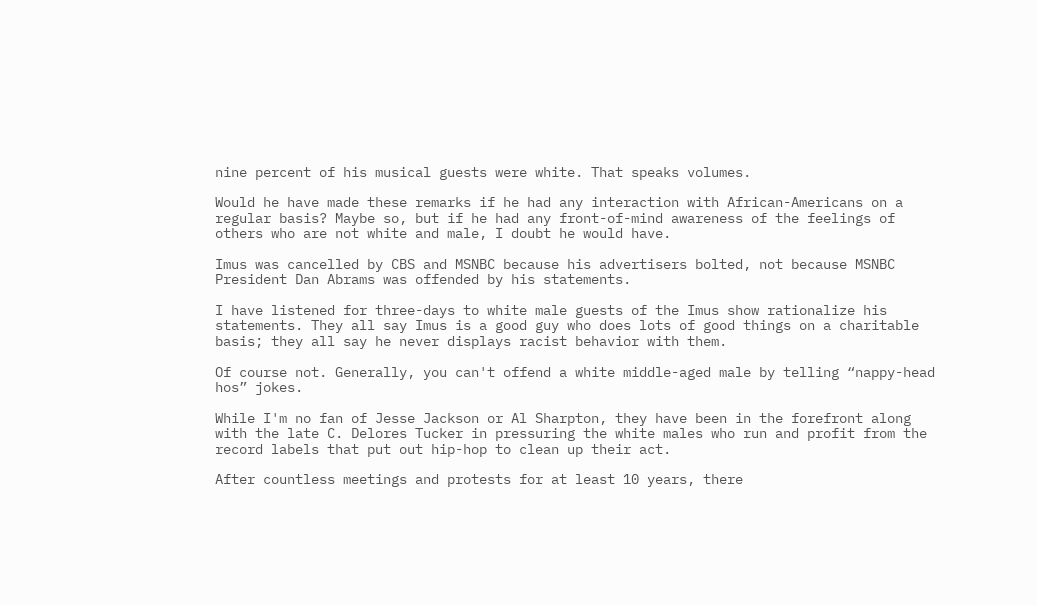nine percent of his musical guests were white. That speaks volumes.

Would he have made these remarks if he had any interaction with African-Americans on a regular basis? Maybe so, but if he had any front-of-mind awareness of the feelings of others who are not white and male, I doubt he would have.

Imus was cancelled by CBS and MSNBC because his advertisers bolted, not because MSNBC President Dan Abrams was offended by his statements.

I have listened for three-days to white male guests of the Imus show rationalize his statements. They all say Imus is a good guy who does lots of good things on a charitable basis; they all say he never displays racist behavior with them.

Of course not. Generally, you can't offend a white middle-aged male by telling “nappy-head hos” jokes.

While I'm no fan of Jesse Jackson or Al Sharpton, they have been in the forefront along with the late C. Delores Tucker in pressuring the white males who run and profit from the record labels that put out hip-hop to clean up their act.

After countless meetings and protests for at least 10 years, there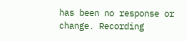has been no response or change. Recording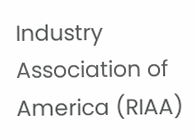Industry Association of America (RIAA)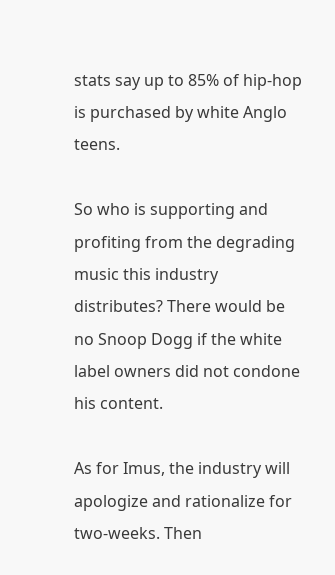stats say up to 85% of hip-hop is purchased by white Anglo teens.

So who is supporting and profiting from the degrading music this industry distributes? There would be no Snoop Dogg if the white label owners did not condone his content.

As for Imus, the industry will apologize and rationalize for two-weeks. Then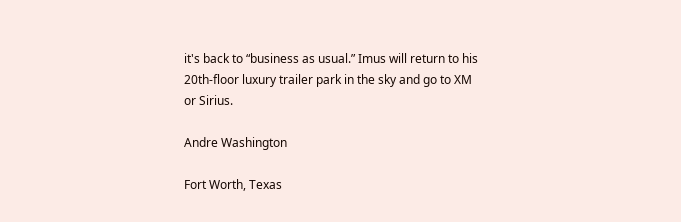it's back to “business as usual.” Imus will return to his 20th-floor luxury trailer park in the sky and go to XM or Sirius.

Andre Washington

Fort Worth, Texas